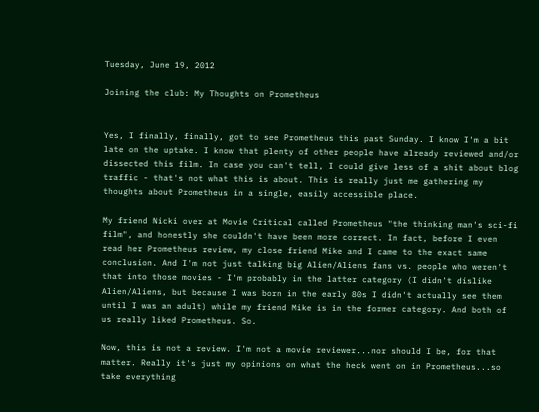Tuesday, June 19, 2012

Joining the club: My Thoughts on Prometheus


Yes, I finally, finally, got to see Prometheus this past Sunday. I know I'm a bit late on the uptake. I know that plenty of other people have already reviewed and/or dissected this film. In case you can't tell, I could give less of a shit about blog traffic - that's not what this is about. This is really just me gathering my thoughts about Prometheus in a single, easily accessible place.

My friend Nicki over at Movie Critical called Prometheus "the thinking man's sci-fi film", and honestly she couldn't have been more correct. In fact, before I even read her Prometheus review, my close friend Mike and I came to the exact same conclusion. And I'm not just talking big Alien/Aliens fans vs. people who weren't that into those movies - I'm probably in the latter category (I didn't dislike Alien/Aliens, but because I was born in the early 80s I didn't actually see them until I was an adult) while my friend Mike is in the former category. And both of us really liked Prometheus. So.

Now, this is not a review. I'm not a movie reviewer...nor should I be, for that matter. Really it's just my opinions on what the heck went on in Prometheus...so take everything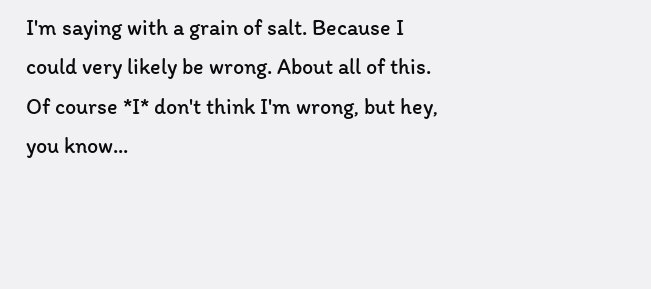I'm saying with a grain of salt. Because I could very likely be wrong. About all of this. Of course *I* don't think I'm wrong, but hey, you know...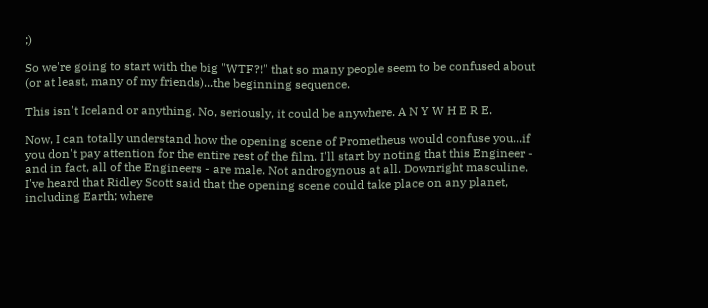;)

So we're going to start with the big "WTF?!" that so many people seem to be confused about (or at least, many of my friends)...the beginning sequence.

This isn't Iceland or anything. No, seriously, it could be anywhere. A N Y W H E R E.

Now, I can totally understand how the opening scene of Prometheus would confuse you...if you don't pay attention for the entire rest of the film. I'll start by noting that this Engineer - and in fact, all of the Engineers - are male. Not androgynous at all. Downright masculine. I've heard that Ridley Scott said that the opening scene could take place on any planet, including Earth; where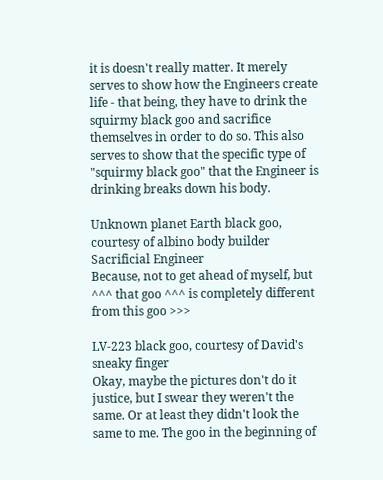it is doesn't really matter. It merely serves to show how the Engineers create life - that being, they have to drink the squirmy black goo and sacrifice themselves in order to do so. This also serves to show that the specific type of "squirmy black goo" that the Engineer is drinking breaks down his body.

Unknown planet Earth black goo, courtesy of albino body builder Sacrificial Engineer
Because, not to get ahead of myself, but ^^^ that goo ^^^ is completely different from this goo >>>

LV-223 black goo, courtesy of David's sneaky finger
Okay, maybe the pictures don't do it justice, but I swear they weren't the same. Or at least they didn't look the same to me. The goo in the beginning of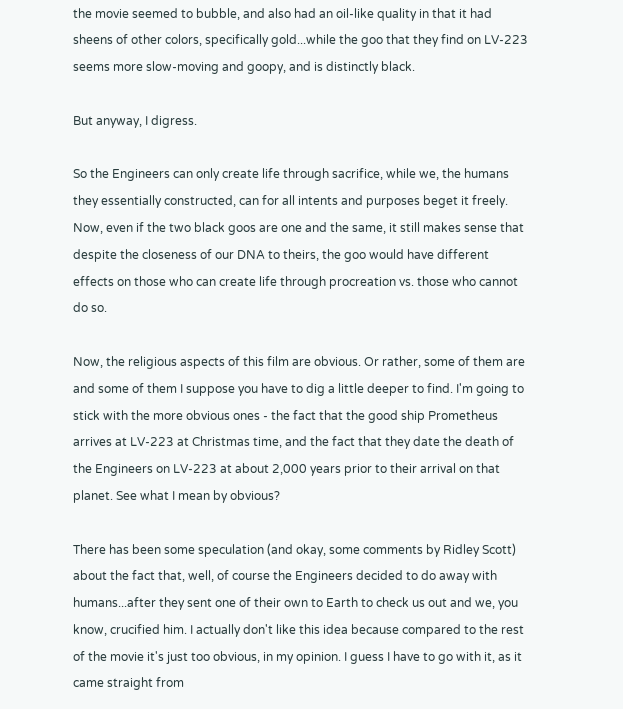the movie seemed to bubble, and also had an oil-like quality in that it had sheens of other colors, specifically gold...while the goo that they find on LV-223 seems more slow-moving and goopy, and is distinctly black.

But anyway, I digress.

So the Engineers can only create life through sacrifice, while we, the humans they essentially constructed, can for all intents and purposes beget it freely. Now, even if the two black goos are one and the same, it still makes sense that despite the closeness of our DNA to theirs, the goo would have different effects on those who can create life through procreation vs. those who cannot do so.

Now, the religious aspects of this film are obvious. Or rather, some of them are and some of them I suppose you have to dig a little deeper to find. I'm going to stick with the more obvious ones - the fact that the good ship Prometheus arrives at LV-223 at Christmas time, and the fact that they date the death of the Engineers on LV-223 at about 2,000 years prior to their arrival on that planet. See what I mean by obvious?

There has been some speculation (and okay, some comments by Ridley Scott) about the fact that, well, of course the Engineers decided to do away with humans...after they sent one of their own to Earth to check us out and we, you know, crucified him. I actually don't like this idea because compared to the rest of the movie it's just too obvious, in my opinion. I guess I have to go with it, as it came straight from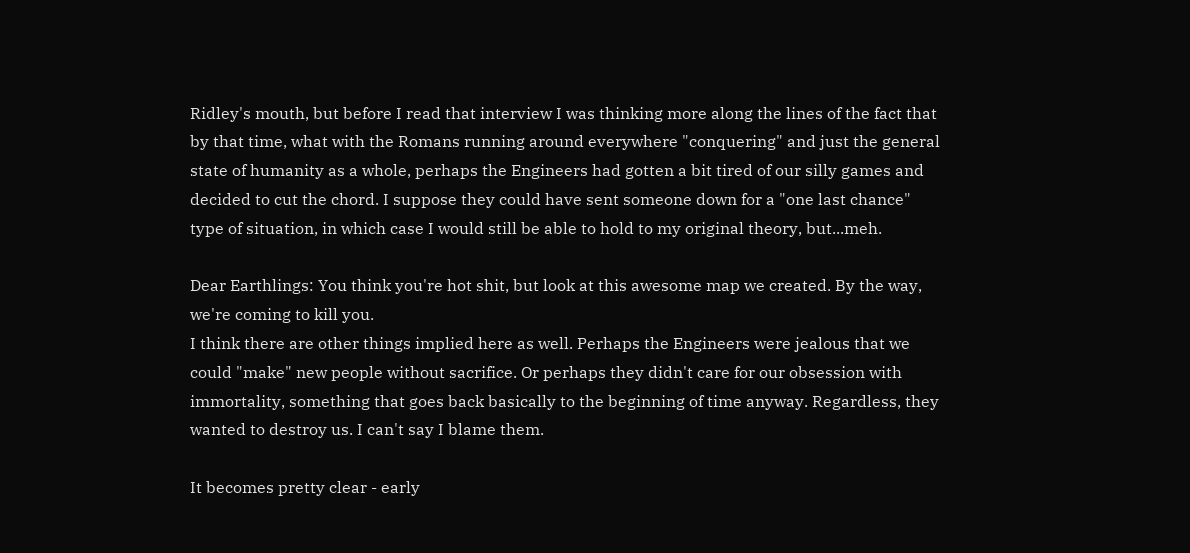Ridley's mouth, but before I read that interview I was thinking more along the lines of the fact that by that time, what with the Romans running around everywhere "conquering" and just the general state of humanity as a whole, perhaps the Engineers had gotten a bit tired of our silly games and decided to cut the chord. I suppose they could have sent someone down for a "one last chance" type of situation, in which case I would still be able to hold to my original theory, but...meh.

Dear Earthlings: You think you're hot shit, but look at this awesome map we created. By the way, we're coming to kill you.
I think there are other things implied here as well. Perhaps the Engineers were jealous that we could "make" new people without sacrifice. Or perhaps they didn't care for our obsession with immortality, something that goes back basically to the beginning of time anyway. Regardless, they wanted to destroy us. I can't say I blame them.

It becomes pretty clear - early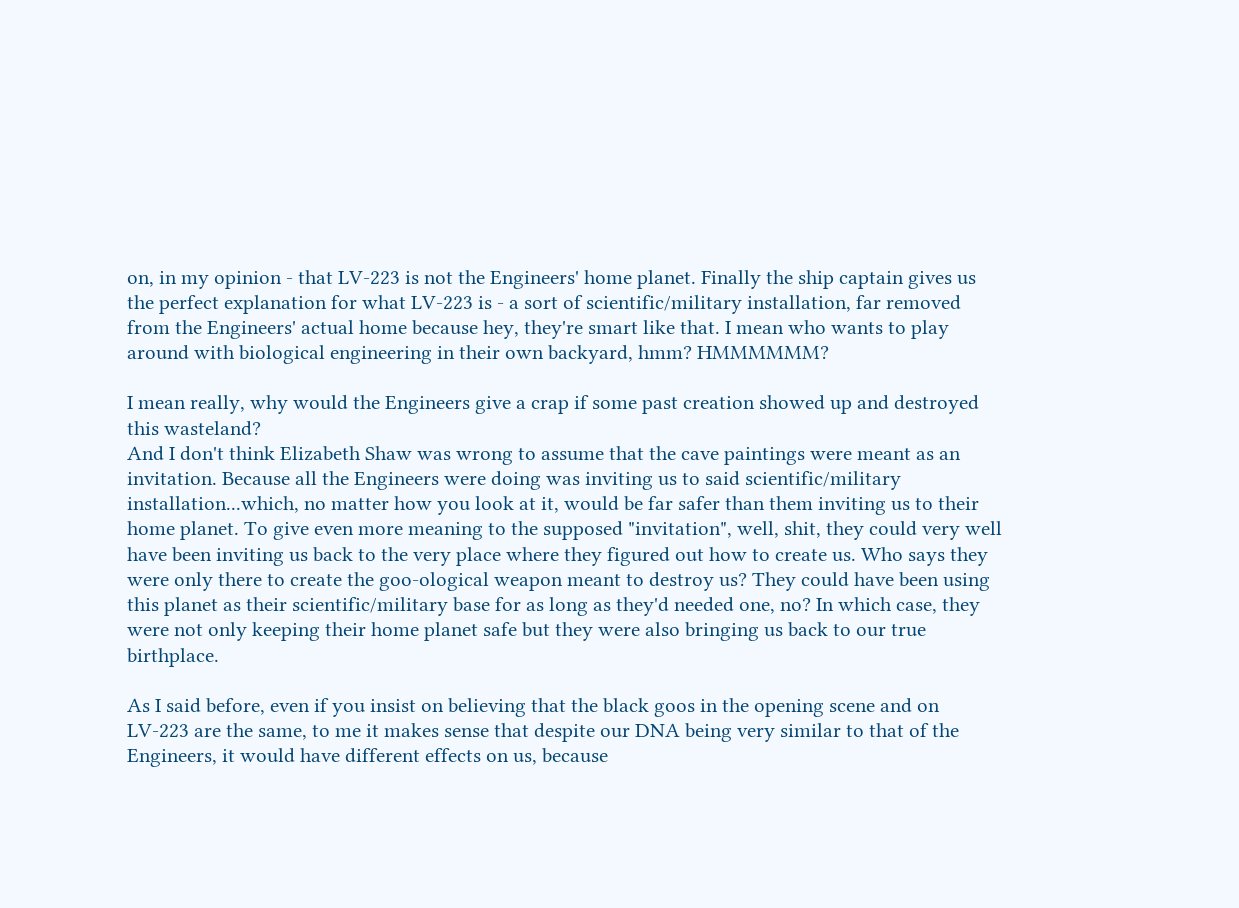on, in my opinion - that LV-223 is not the Engineers' home planet. Finally the ship captain gives us the perfect explanation for what LV-223 is - a sort of scientific/military installation, far removed from the Engineers' actual home because hey, they're smart like that. I mean who wants to play around with biological engineering in their own backyard, hmm? HMMMMMM?

I mean really, why would the Engineers give a crap if some past creation showed up and destroyed this wasteland?
And I don't think Elizabeth Shaw was wrong to assume that the cave paintings were meant as an invitation. Because all the Engineers were doing was inviting us to said scientific/military installation...which, no matter how you look at it, would be far safer than them inviting us to their home planet. To give even more meaning to the supposed "invitation", well, shit, they could very well have been inviting us back to the very place where they figured out how to create us. Who says they were only there to create the goo-ological weapon meant to destroy us? They could have been using this planet as their scientific/military base for as long as they'd needed one, no? In which case, they were not only keeping their home planet safe but they were also bringing us back to our true birthplace.

As I said before, even if you insist on believing that the black goos in the opening scene and on LV-223 are the same, to me it makes sense that despite our DNA being very similar to that of the Engineers, it would have different effects on us, because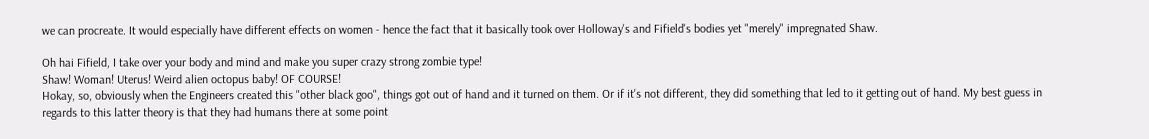we can procreate. It would especially have different effects on women - hence the fact that it basically took over Holloway's and Fifield's bodies yet "merely" impregnated Shaw.

Oh hai Fifield, I take over your body and mind and make you super crazy strong zombie type!
Shaw! Woman! Uterus! Weird alien octopus baby! OF COURSE!
Hokay, so, obviously when the Engineers created this "other black goo", things got out of hand and it turned on them. Or if it's not different, they did something that led to it getting out of hand. My best guess in regards to this latter theory is that they had humans there at some point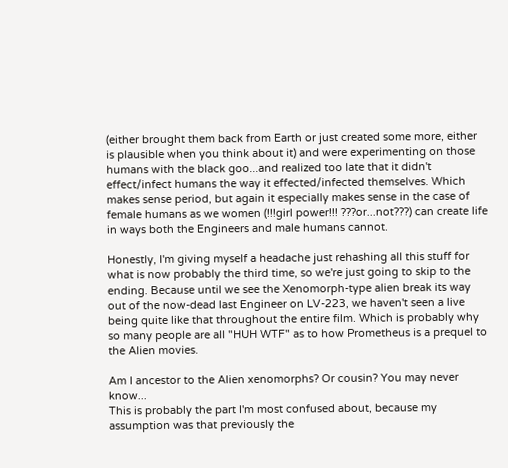(either brought them back from Earth or just created some more, either is plausible when you think about it) and were experimenting on those humans with the black goo...and realized too late that it didn't effect/infect humans the way it effected/infected themselves. Which makes sense period, but again it especially makes sense in the case of female humans as we women (!!!girl power!!! ???or...not???) can create life in ways both the Engineers and male humans cannot.

Honestly, I'm giving myself a headache just rehashing all this stuff for what is now probably the third time, so we're just going to skip to the ending. Because until we see the Xenomorph-type alien break its way out of the now-dead last Engineer on LV-223, we haven't seen a live being quite like that throughout the entire film. Which is probably why so many people are all "HUH WTF" as to how Prometheus is a prequel to the Alien movies.

Am I ancestor to the Alien xenomorphs? Or cousin? You may never know...
This is probably the part I'm most confused about, because my assumption was that previously the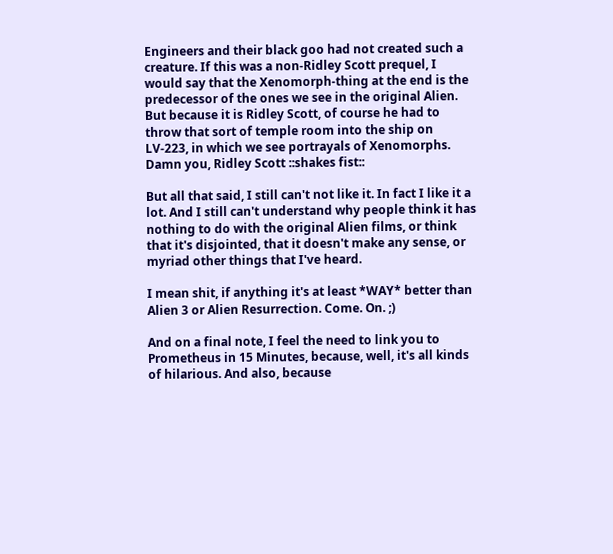Engineers and their black goo had not created such a creature. If this was a non-Ridley Scott prequel, I would say that the Xenomorph-thing at the end is the predecessor of the ones we see in the original Alien. But because it is Ridley Scott, of course he had to throw that sort of temple room into the ship on LV-223, in which we see portrayals of Xenomorphs. Damn you, Ridley Scott ::shakes fist::

But all that said, I still can't not like it. In fact I like it a lot. And I still can't understand why people think it has nothing to do with the original Alien films, or think that it's disjointed, that it doesn't make any sense, or myriad other things that I've heard.

I mean shit, if anything it's at least *WAY* better than Alien 3 or Alien Resurrection. Come. On. ;)

And on a final note, I feel the need to link you to Prometheus in 15 Minutes, because, well, it's all kinds of hilarious. And also, because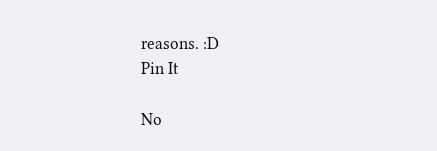reasons. :D
Pin It

No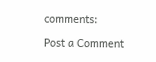comments:

Post a Comment